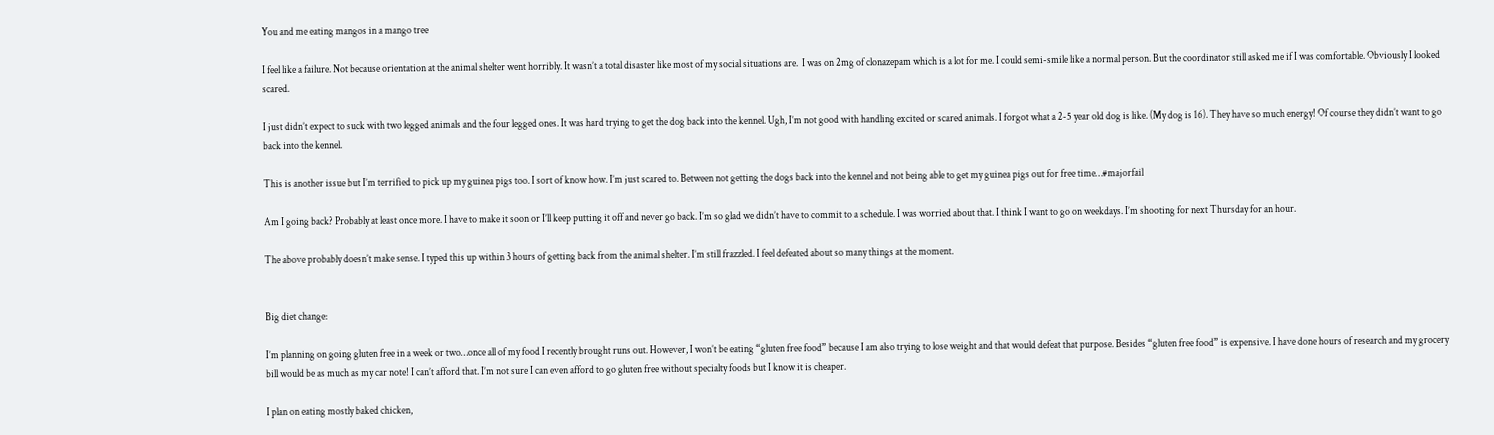You and me eating mangos in a mango tree

I feel like a failure. Not because orientation at the animal shelter went horribly. It wasn’t a total disaster like most of my social situations are.  I was on 2mg of clonazepam which is a lot for me. I could semi-smile like a normal person. But the coordinator still asked me if I was comfortable. Obviously I looked scared.

I just didn’t expect to suck with two legged animals and the four legged ones. It was hard trying to get the dog back into the kennel. Ugh, I’m not good with handling excited or scared animals. I forgot what a 2-5 year old dog is like. (My dog is 16). They have so much energy! Of course they didn’t want to go back into the kennel.

This is another issue but I’m terrified to pick up my guinea pigs too. I sort of know how. I’m just scared to. Between not getting the dogs back into the kennel and not being able to get my guinea pigs out for free time…#majorfail

Am I going back? Probably at least once more. I have to make it soon or I’ll keep putting it off and never go back. I’m so glad we didn’t have to commit to a schedule. I was worried about that. I think I want to go on weekdays. I’m shooting for next Thursday for an hour.

The above probably doesn’t make sense. I typed this up within 3 hours of getting back from the animal shelter. I’m still frazzled. I feel defeated about so many things at the moment.


Big diet change:

I’m planning on going gluten free in a week or two…once all of my food I recently brought runs out. However, I won’t be eating “gluten free food” because I am also trying to lose weight and that would defeat that purpose. Besides “gluten free food” is expensive. I have done hours of research and my grocery bill would be as much as my car note! I can’t afford that. I’m not sure I can even afford to go gluten free without specialty foods but I know it is cheaper.

I plan on eating mostly baked chicken,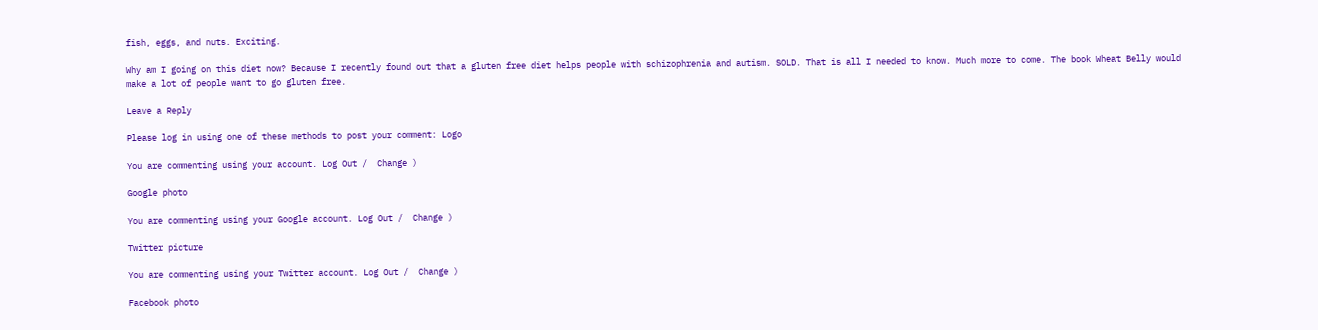fish, eggs, and nuts. Exciting.

Why am I going on this diet now? Because I recently found out that a gluten free diet helps people with schizophrenia and autism. SOLD. That is all I needed to know. Much more to come. The book Wheat Belly would make a lot of people want to go gluten free.

Leave a Reply

Please log in using one of these methods to post your comment: Logo

You are commenting using your account. Log Out /  Change )

Google photo

You are commenting using your Google account. Log Out /  Change )

Twitter picture

You are commenting using your Twitter account. Log Out /  Change )

Facebook photo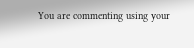You are commenting using your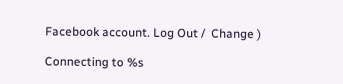Facebook account. Log Out /  Change )

Connecting to %s